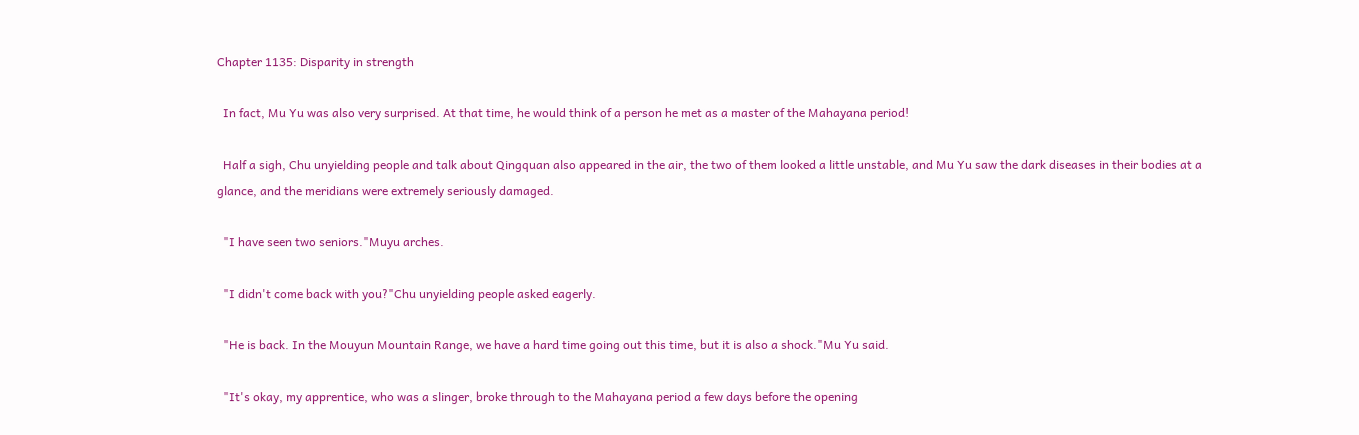Chapter 1135: Disparity in strength

  In fact, Mu Yu was also very surprised. At that time, he would think of a person he met as a master of the Mahayana period!

  Half a sigh, Chu unyielding people and talk about Qingquan also appeared in the air, the two of them looked a little unstable, and Mu Yu saw the dark diseases in their bodies at a glance, and the meridians were extremely seriously damaged.

  "I have seen two seniors."Muyu arches.

  "I didn't come back with you?"Chu unyielding people asked eagerly.

  "He is back. In the Mouyun Mountain Range, we have a hard time going out this time, but it is also a shock."Mu Yu said.

  "It's okay, my apprentice, who was a slinger, broke through to the Mahayana period a few days before the opening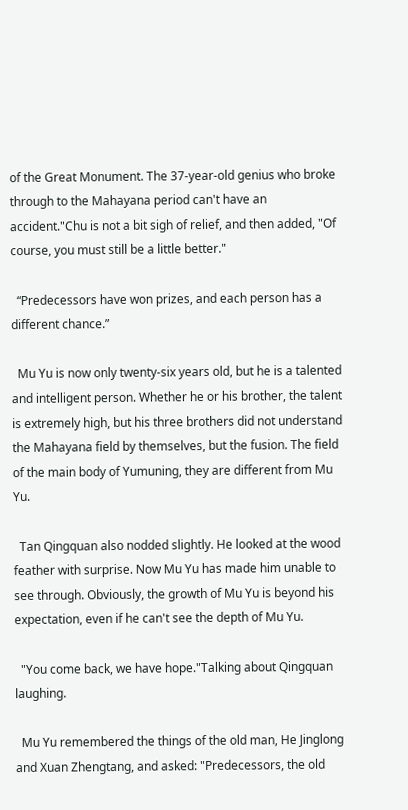of the Great Monument. The 37-year-old genius who broke through to the Mahayana period can't have an accident."Chu is not a bit sigh of relief, and then added, "Of course, you must still be a little better."

  “Predecessors have won prizes, and each person has a different chance.”

  Mu Yu is now only twenty-six years old, but he is a talented and intelligent person. Whether he or his brother, the talent is extremely high, but his three brothers did not understand the Mahayana field by themselves, but the fusion. The field of the main body of Yumuning, they are different from Mu Yu.

  Tan Qingquan also nodded slightly. He looked at the wood feather with surprise. Now Mu Yu has made him unable to see through. Obviously, the growth of Mu Yu is beyond his expectation, even if he can't see the depth of Mu Yu.

  "You come back, we have hope."Talking about Qingquan laughing.

  Mu Yu remembered the things of the old man, He Jinglong and Xuan Zhengtang, and asked: "Predecessors, the old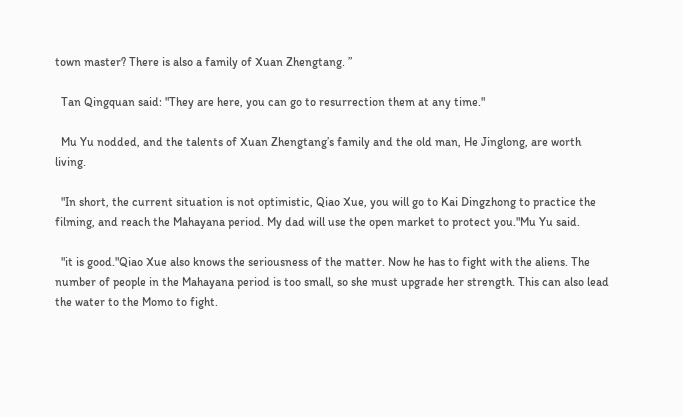town master? There is also a family of Xuan Zhengtang. ”

  Tan Qingquan said: "They are here, you can go to resurrection them at any time."

  Mu Yu nodded, and the talents of Xuan Zhengtang’s family and the old man, He Jinglong, are worth living.

  "In short, the current situation is not optimistic, Qiao Xue, you will go to Kai Dingzhong to practice the filming, and reach the Mahayana period. My dad will use the open market to protect you."Mu Yu said.

  "it is good."Qiao Xue also knows the seriousness of the matter. Now he has to fight with the aliens. The number of people in the Mahayana period is too small, so she must upgrade her strength. This can also lead the water to the Momo to fight.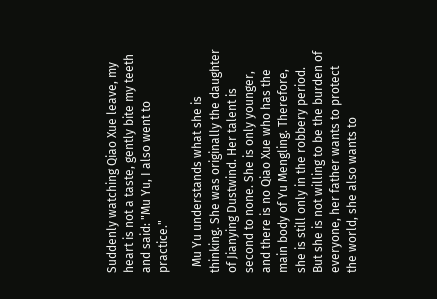Suddenly watching Qiao Xue leave, my heart is not a taste, gently bite my teeth and said: "Mu Yu, I also went to practice."

  Mu Yu understands what she is thinking. She was originally the daughter of Jianying Dustwind. Her talent is second to none. She is only younger, and there is no Qiao Xue who has the main body of Yu Mengling. Therefore, she is still only in the robbery period. But she is not willing to be the burden of everyone, her father wants to protect the world, she also wants to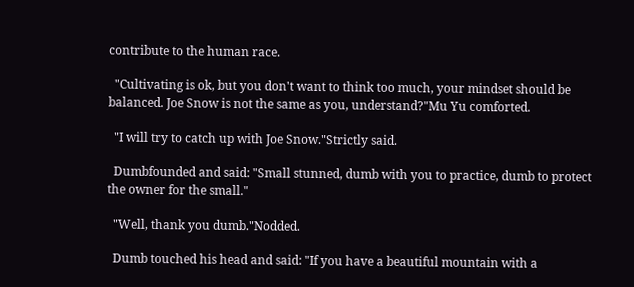contribute to the human race.

  "Cultivating is ok, but you don't want to think too much, your mindset should be balanced. Joe Snow is not the same as you, understand?"Mu Yu comforted.

  "I will try to catch up with Joe Snow."Strictly said.

  Dumbfounded and said: "Small stunned, dumb with you to practice, dumb to protect the owner for the small."

  "Well, thank you dumb."Nodded.

  Dumb touched his head and said: "If you have a beautiful mountain with a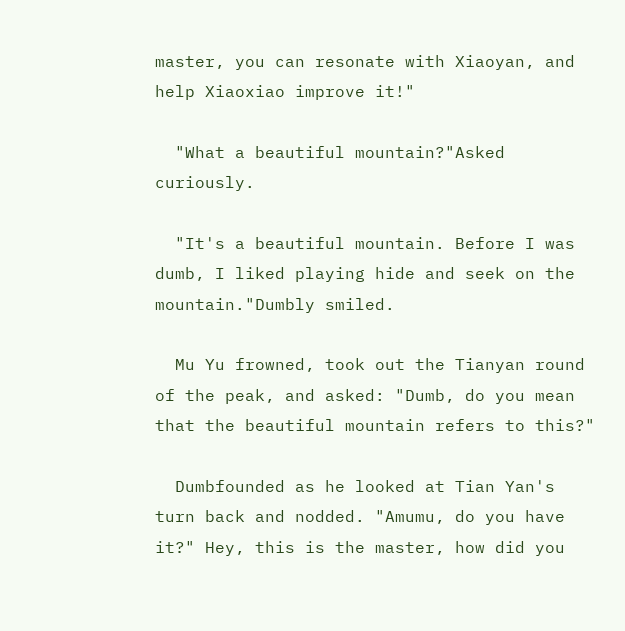master, you can resonate with Xiaoyan, and help Xiaoxiao improve it!"

  "What a beautiful mountain?"Asked curiously.

  "It's a beautiful mountain. Before I was dumb, I liked playing hide and seek on the mountain."Dumbly smiled.

  Mu Yu frowned, took out the Tianyan round of the peak, and asked: "Dumb, do you mean that the beautiful mountain refers to this?"

  Dumbfounded as he looked at Tian Yan's turn back and nodded. "Amumu, do you have it?" Hey, this is the master, how did you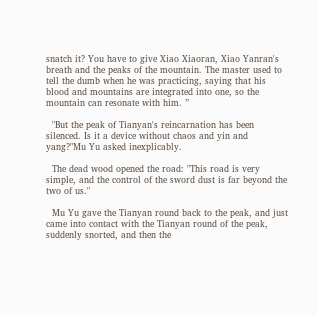snatch it? You have to give Xiao Xiaoran, Xiao Yanran's breath and the peaks of the mountain. The master used to tell the dumb when he was practicing, saying that his blood and mountains are integrated into one, so the mountain can resonate with him. ”

  "But the peak of Tianyan's reincarnation has been silenced. Is it a device without chaos and yin and yang?"Mu Yu asked inexplicably.

  The dead wood opened the road: "This road is very simple, and the control of the sword dust is far beyond the two of us."

  Mu Yu gave the Tianyan round back to the peak, and just came into contact with the Tianyan round of the peak, suddenly snorted, and then the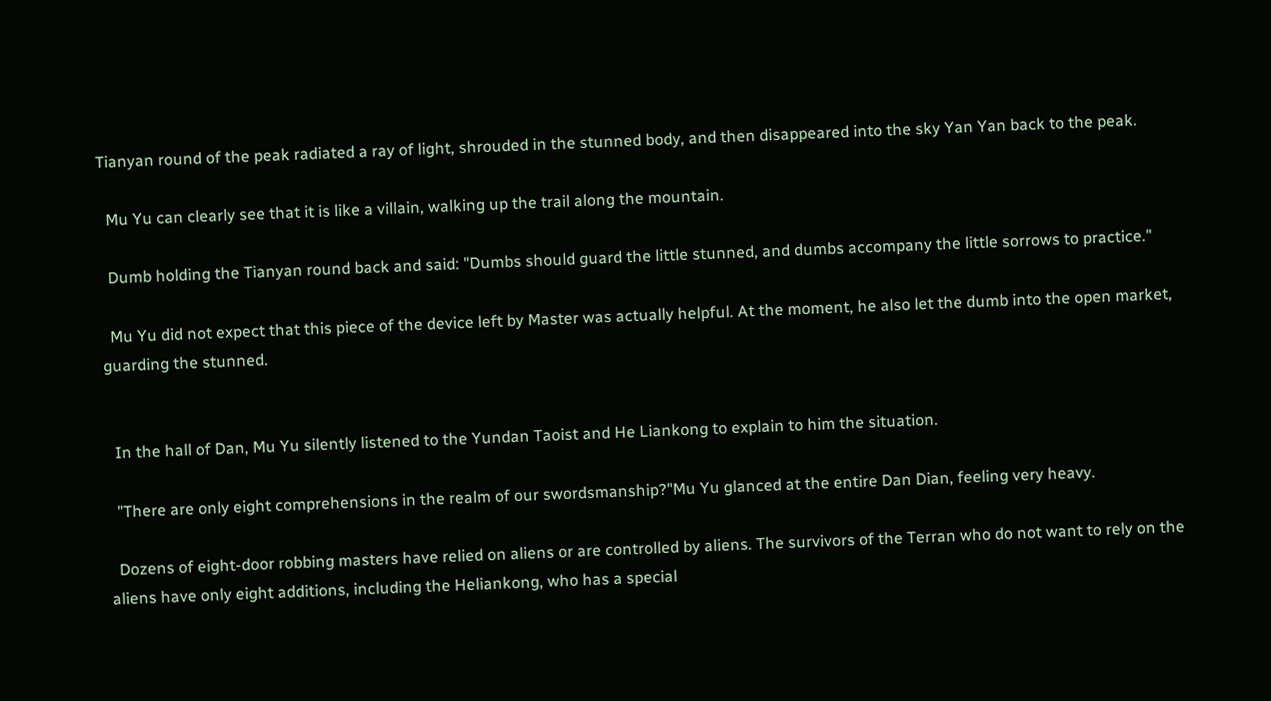Tianyan round of the peak radiated a ray of light, shrouded in the stunned body, and then disappeared into the sky Yan Yan back to the peak.

  Mu Yu can clearly see that it is like a villain, walking up the trail along the mountain.

  Dumb holding the Tianyan round back and said: "Dumbs should guard the little stunned, and dumbs accompany the little sorrows to practice."

  Mu Yu did not expect that this piece of the device left by Master was actually helpful. At the moment, he also let the dumb into the open market, guarding the stunned.


  In the hall of Dan, Mu Yu silently listened to the Yundan Taoist and He Liankong to explain to him the situation.

  "There are only eight comprehensions in the realm of our swordsmanship?"Mu Yu glanced at the entire Dan Dian, feeling very heavy.

  Dozens of eight-door robbing masters have relied on aliens or are controlled by aliens. The survivors of the Terran who do not want to rely on the aliens have only eight additions, including the Heliankong, who has a special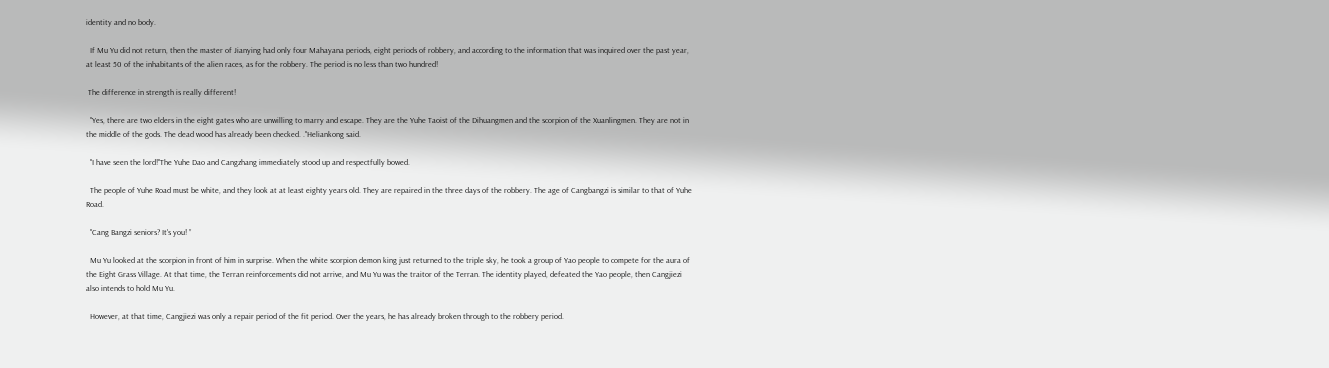identity and no body.

  If Mu Yu did not return, then the master of Jianying had only four Mahayana periods, eight periods of robbery, and according to the information that was inquired over the past year, at least 50 of the inhabitants of the alien races, as for the robbery. The period is no less than two hundred!

 The difference in strength is really different!

  "Yes, there are two elders in the eight gates who are unwilling to marry and escape. They are the Yuhe Taoist of the Dihuangmen and the scorpion of the Xuanlingmen. They are not in the middle of the gods. The dead wood has already been checked. ."Heliankong said.

  "I have seen the lord!"The Yuhe Dao and Cangzhang immediately stood up and respectfully bowed.

  The people of Yuhe Road must be white, and they look at at least eighty years old. They are repaired in the three days of the robbery. The age of Cangbangzi is similar to that of Yuhe Road.

  "Cang Bangzi seniors? It's you! ”

  Mu Yu looked at the scorpion in front of him in surprise. When the white scorpion demon king just returned to the triple sky, he took a group of Yao people to compete for the aura of the Eight Grass Village. At that time, the Terran reinforcements did not arrive, and Mu Yu was the traitor of the Terran. The identity played, defeated the Yao people, then Cangjiezi also intends to hold Mu Yu.

  However, at that time, Cangjiezi was only a repair period of the fit period. Over the years, he has already broken through to the robbery period.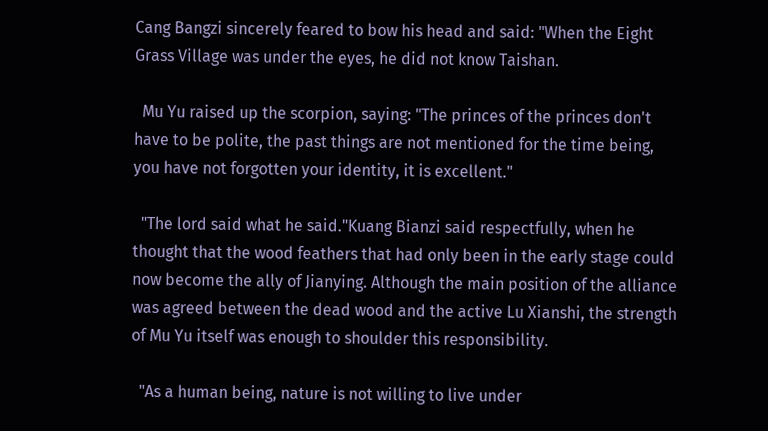Cang Bangzi sincerely feared to bow his head and said: "When the Eight Grass Village was under the eyes, he did not know Taishan.

  Mu Yu raised up the scorpion, saying: "The princes of the princes don't have to be polite, the past things are not mentioned for the time being, you have not forgotten your identity, it is excellent."

  "The lord said what he said."Kuang Bianzi said respectfully, when he thought that the wood feathers that had only been in the early stage could now become the ally of Jianying. Although the main position of the alliance was agreed between the dead wood and the active Lu Xianshi, the strength of Mu Yu itself was enough to shoulder this responsibility.

  "As a human being, nature is not willing to live under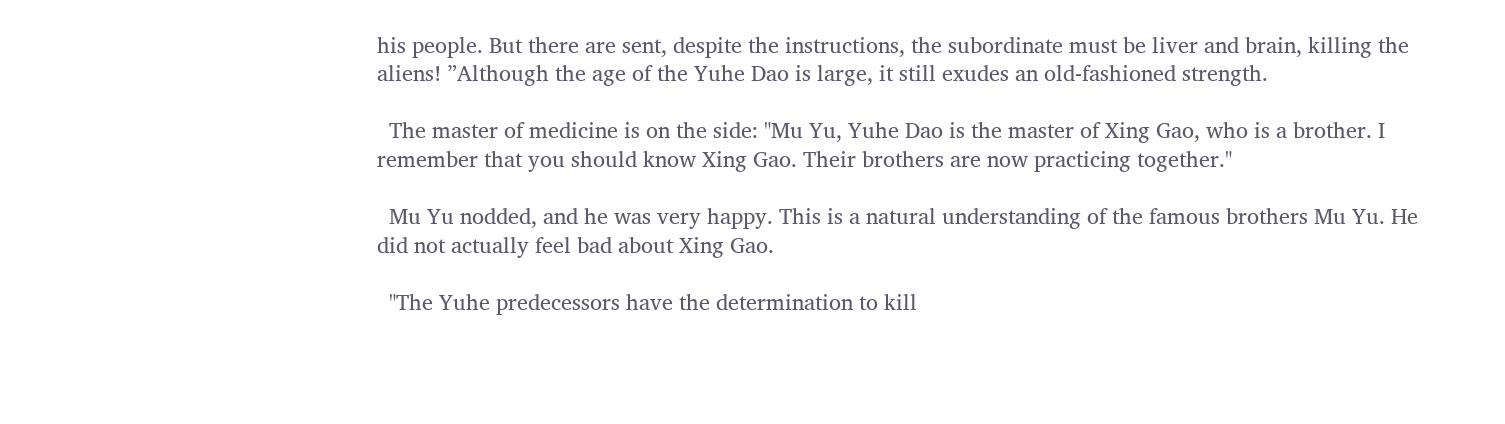his people. But there are sent, despite the instructions, the subordinate must be liver and brain, killing the aliens! ”Although the age of the Yuhe Dao is large, it still exudes an old-fashioned strength.

  The master of medicine is on the side: "Mu Yu, Yuhe Dao is the master of Xing Gao, who is a brother. I remember that you should know Xing Gao. Their brothers are now practicing together."

  Mu Yu nodded, and he was very happy. This is a natural understanding of the famous brothers Mu Yu. He did not actually feel bad about Xing Gao.

  "The Yuhe predecessors have the determination to kill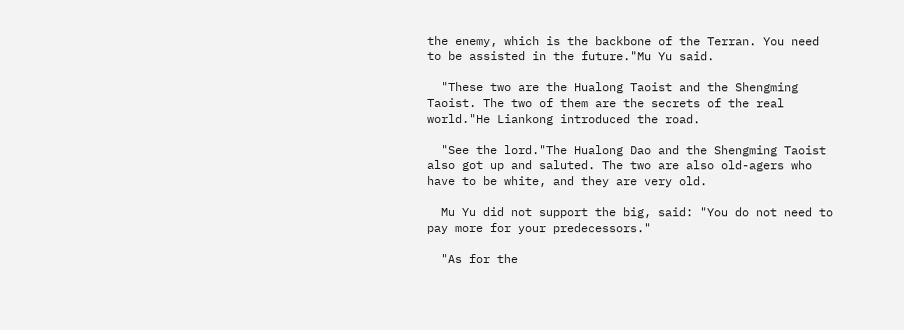the enemy, which is the backbone of the Terran. You need to be assisted in the future."Mu Yu said.

  "These two are the Hualong Taoist and the Shengming Taoist. The two of them are the secrets of the real world."He Liankong introduced the road.

  "See the lord."The Hualong Dao and the Shengming Taoist also got up and saluted. The two are also old-agers who have to be white, and they are very old.

  Mu Yu did not support the big, said: "You do not need to pay more for your predecessors."

  "As for the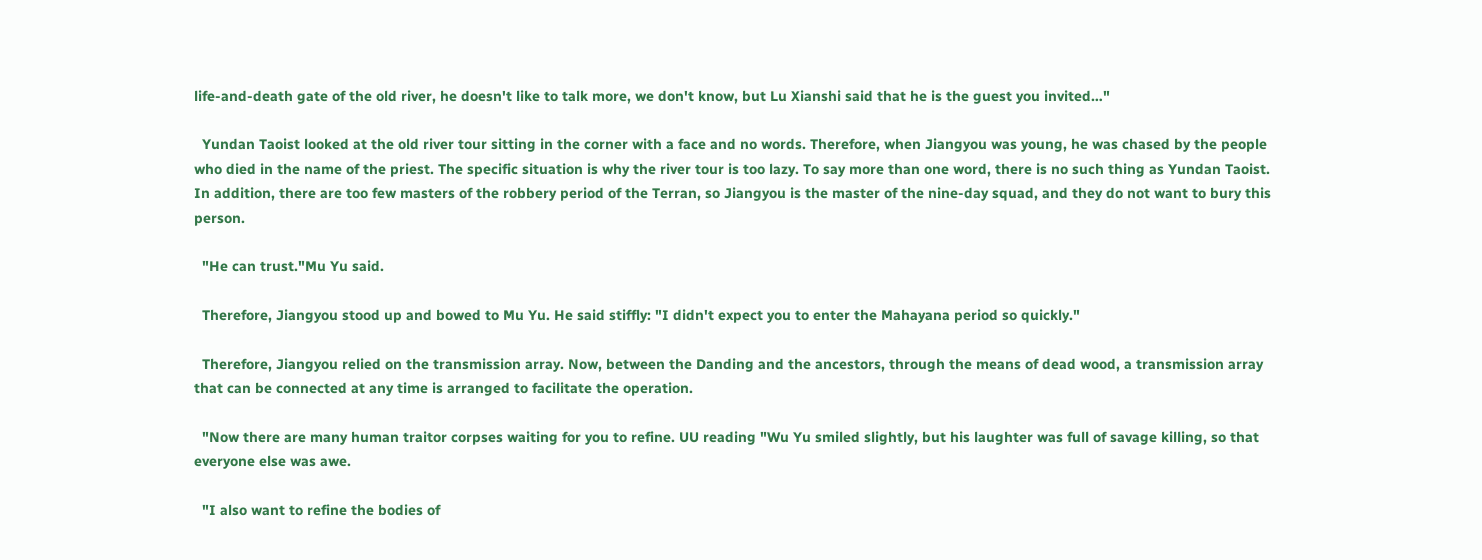life-and-death gate of the old river, he doesn't like to talk more, we don't know, but Lu Xianshi said that he is the guest you invited…"

  Yundan Taoist looked at the old river tour sitting in the corner with a face and no words. Therefore, when Jiangyou was young, he was chased by the people who died in the name of the priest. The specific situation is why the river tour is too lazy. To say more than one word, there is no such thing as Yundan Taoist. In addition, there are too few masters of the robbery period of the Terran, so Jiangyou is the master of the nine-day squad, and they do not want to bury this person.

  "He can trust."Mu Yu said.

  Therefore, Jiangyou stood up and bowed to Mu Yu. He said stiffly: "I didn't expect you to enter the Mahayana period so quickly."

  Therefore, Jiangyou relied on the transmission array. Now, between the Danding and the ancestors, through the means of dead wood, a transmission array that can be connected at any time is arranged to facilitate the operation.

  "Now there are many human traitor corpses waiting for you to refine. UU reading "Wu Yu smiled slightly, but his laughter was full of savage killing, so that everyone else was awe.

  "I also want to refine the bodies of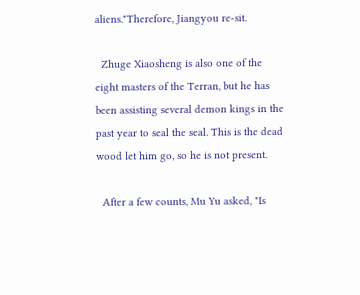aliens."Therefore, Jiangyou re-sit.

  Zhuge Xiaosheng is also one of the eight masters of the Terran, but he has been assisting several demon kings in the past year to seal the seal. This is the dead wood let him go, so he is not present.

  After a few counts, Mu Yu asked, "Is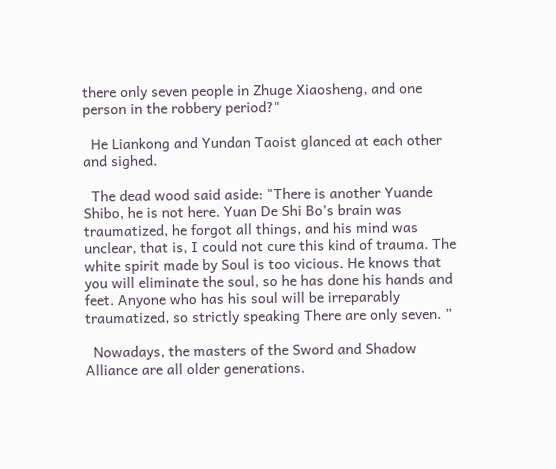there only seven people in Zhuge Xiaosheng, and one person in the robbery period?"

  He Liankong and Yundan Taoist glanced at each other and sighed.

  The dead wood said aside: "There is another Yuande Shibo, he is not here. Yuan De Shi Bo’s brain was traumatized, he forgot all things, and his mind was unclear, that is, I could not cure this kind of trauma. The white spirit made by Soul is too vicious. He knows that you will eliminate the soul, so he has done his hands and feet. Anyone who has his soul will be irreparably traumatized, so strictly speaking There are only seven. ”

  Nowadays, the masters of the Sword and Shadow Alliance are all older generations.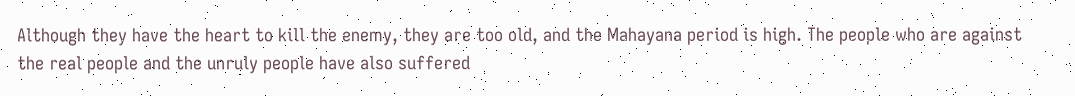Although they have the heart to kill the enemy, they are too old, and the Mahayana period is high. The people who are against the real people and the unruly people have also suffered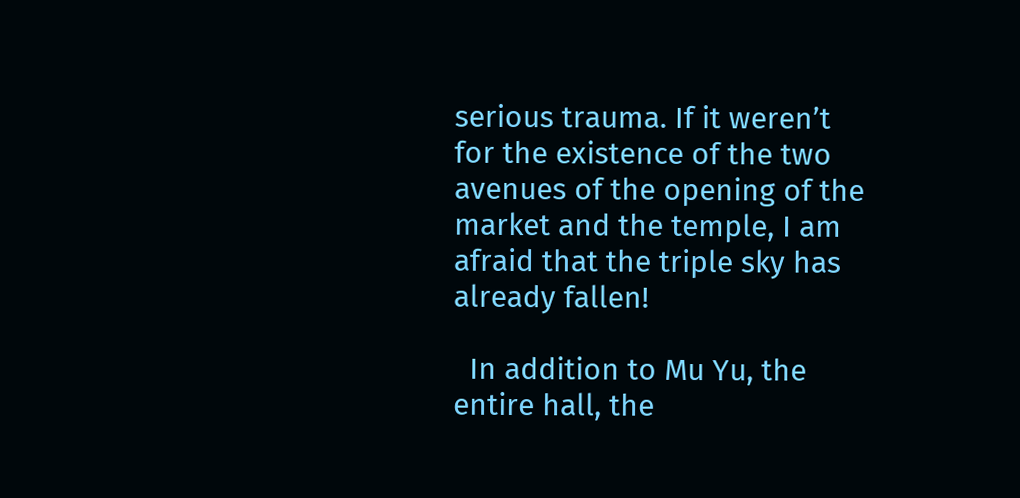serious trauma. If it weren’t for the existence of the two avenues of the opening of the market and the temple, I am afraid that the triple sky has already fallen!

  In addition to Mu Yu, the entire hall, the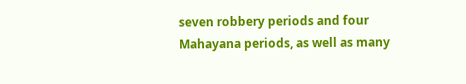seven robbery periods and four Mahayana periods, as well as many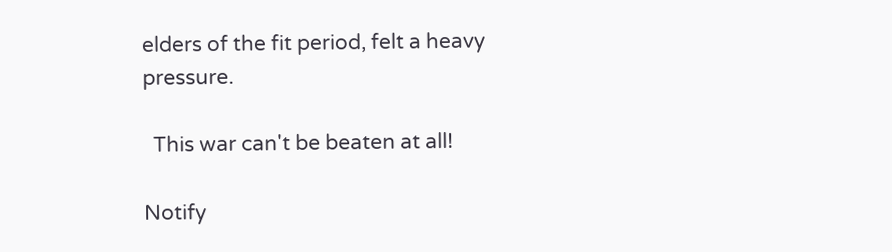elders of the fit period, felt a heavy pressure.

  This war can't be beaten at all!

Notify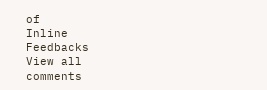of
Inline Feedbacks
View all comments